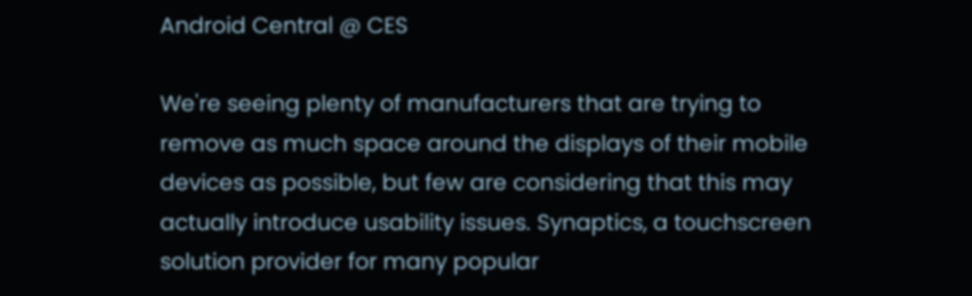Android Central @ CES

We're seeing plenty of manufacturers that are trying to remove as much space around the displays of their mobile devices as possible, but few are considering that this may actually introduce usability issues. Synaptics, a touchscreen solution provider for many popular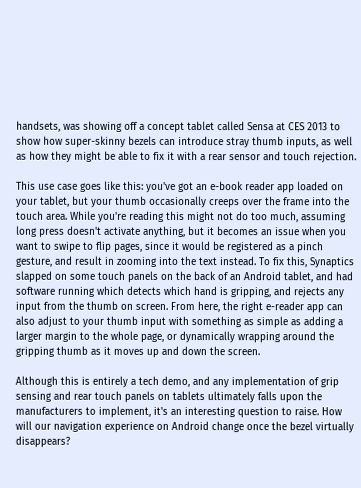handsets, was showing off a concept tablet called Sensa at CES 2013 to show how super-skinny bezels can introduce stray thumb inputs, as well as how they might be able to fix it with a rear sensor and touch rejection.

This use case goes like this: you've got an e-book reader app loaded on your tablet, but your thumb occasionally creeps over the frame into the touch area. While you're reading this might not do too much, assuming long press doesn't activate anything, but it becomes an issue when you want to swipe to flip pages, since it would be registered as a pinch gesture, and result in zooming into the text instead. To fix this, Synaptics slapped on some touch panels on the back of an Android tablet, and had software running which detects which hand is gripping, and rejects any input from the thumb on screen. From here, the right e-reader app can also adjust to your thumb input with something as simple as adding a larger margin to the whole page, or dynamically wrapping around the gripping thumb as it moves up and down the screen.

Although this is entirely a tech demo, and any implementation of grip sensing and rear touch panels on tablets ultimately falls upon the manufacturers to implement, it's an interesting question to raise. How will our navigation experience on Android change once the bezel virtually disappears?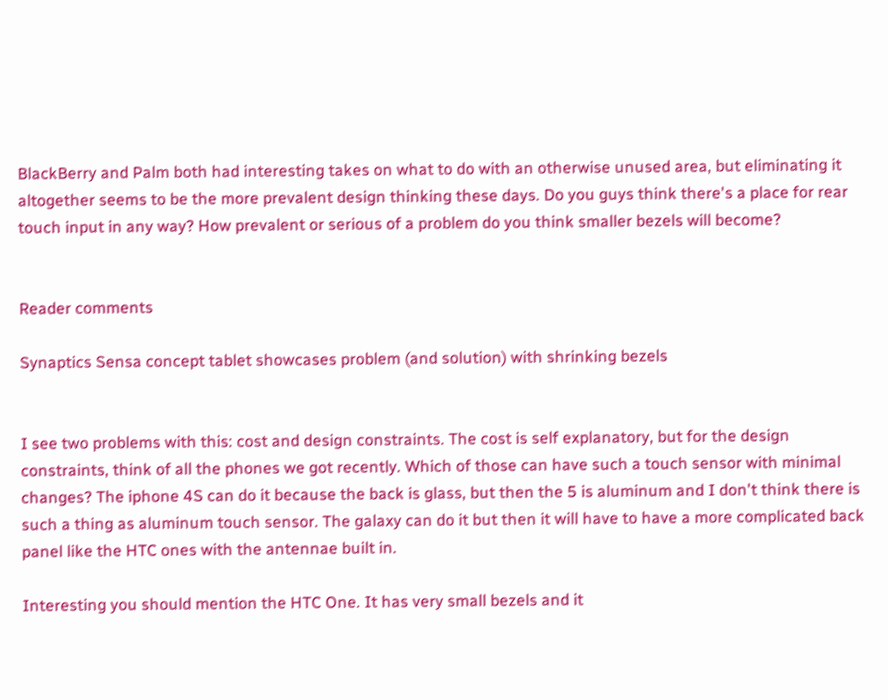BlackBerry and Palm both had interesting takes on what to do with an otherwise unused area, but eliminating it altogether seems to be the more prevalent design thinking these days. Do you guys think there's a place for rear touch input in any way? How prevalent or serious of a problem do you think smaller bezels will become?


Reader comments

Synaptics Sensa concept tablet showcases problem (and solution) with shrinking bezels


I see two problems with this: cost and design constraints. The cost is self explanatory, but for the design constraints, think of all the phones we got recently. Which of those can have such a touch sensor with minimal changes? The iphone 4S can do it because the back is glass, but then the 5 is aluminum and I don't think there is such a thing as aluminum touch sensor. The galaxy can do it but then it will have to have a more complicated back panel like the HTC ones with the antennae built in.

Interesting you should mention the HTC One. It has very small bezels and it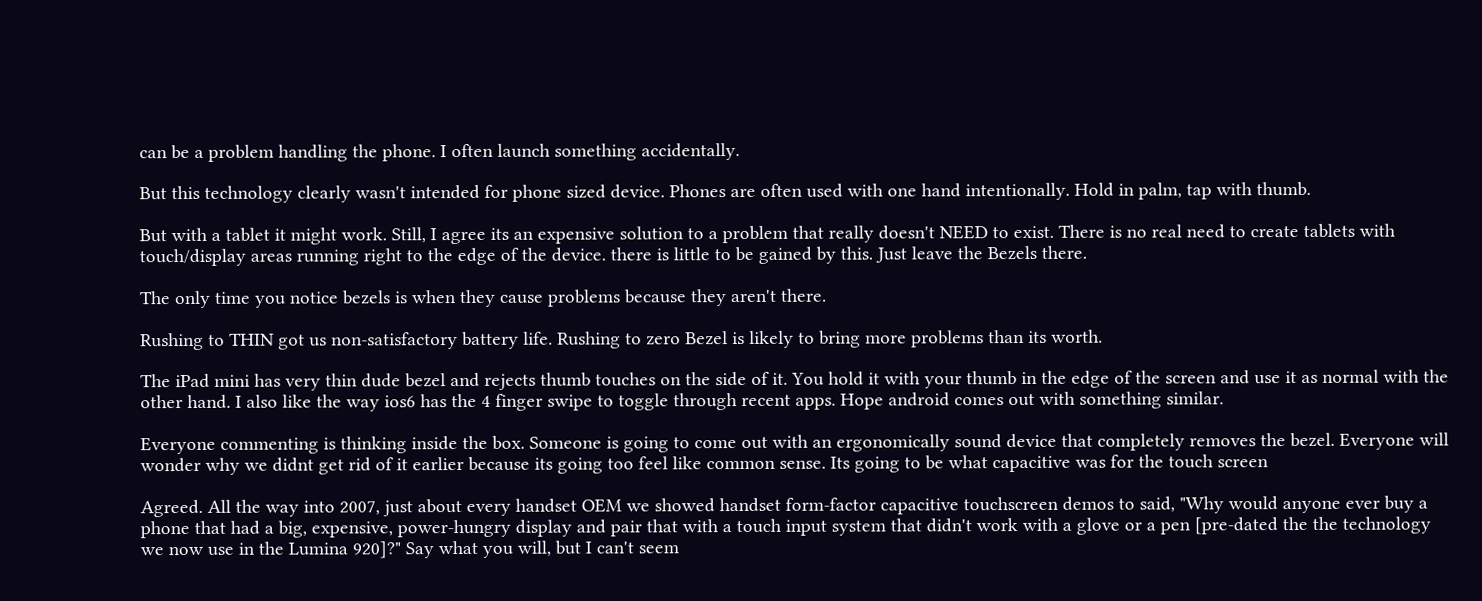can be a problem handling the phone. I often launch something accidentally.

But this technology clearly wasn't intended for phone sized device. Phones are often used with one hand intentionally. Hold in palm, tap with thumb.

But with a tablet it might work. Still, I agree its an expensive solution to a problem that really doesn't NEED to exist. There is no real need to create tablets with touch/display areas running right to the edge of the device. there is little to be gained by this. Just leave the Bezels there.

The only time you notice bezels is when they cause problems because they aren't there.

Rushing to THIN got us non-satisfactory battery life. Rushing to zero Bezel is likely to bring more problems than its worth.

The iPad mini has very thin dude bezel and rejects thumb touches on the side of it. You hold it with your thumb in the edge of the screen and use it as normal with the other hand. I also like the way ios6 has the 4 finger swipe to toggle through recent apps. Hope android comes out with something similar.

Everyone commenting is thinking inside the box. Someone is going to come out with an ergonomically sound device that completely removes the bezel. Everyone will wonder why we didnt get rid of it earlier because its going too feel like common sense. Its going to be what capacitive was for the touch screen

Agreed. All the way into 2007, just about every handset OEM we showed handset form-factor capacitive touchscreen demos to said, "Why would anyone ever buy a phone that had a big, expensive, power-hungry display and pair that with a touch input system that didn't work with a glove or a pen [pre-dated the the technology we now use in the Lumina 920]?" Say what you will, but I can't seem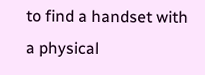to find a handset with a physical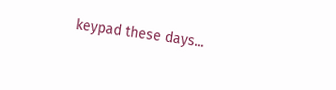keypad these days...